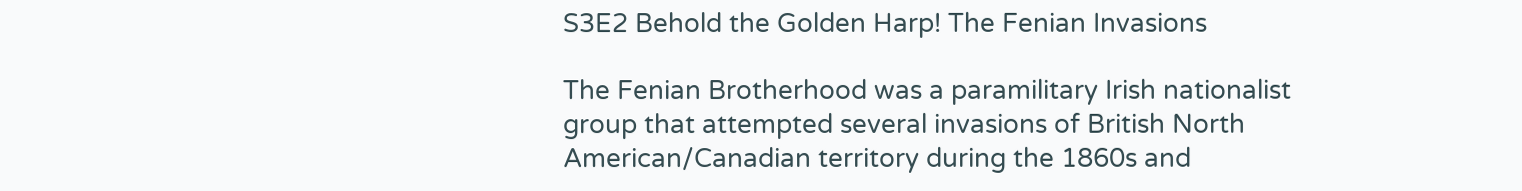S3E2 Behold the Golden Harp! The Fenian Invasions

The Fenian Brotherhood was a paramilitary Irish nationalist group that attempted several invasions of British North American/Canadian territory during the 1860s and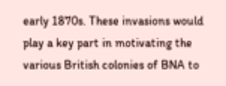early 1870s. These invasions would play a key part in motivating the various British colonies of BNA to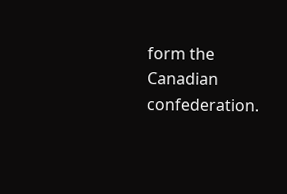form the Canadian confederation.